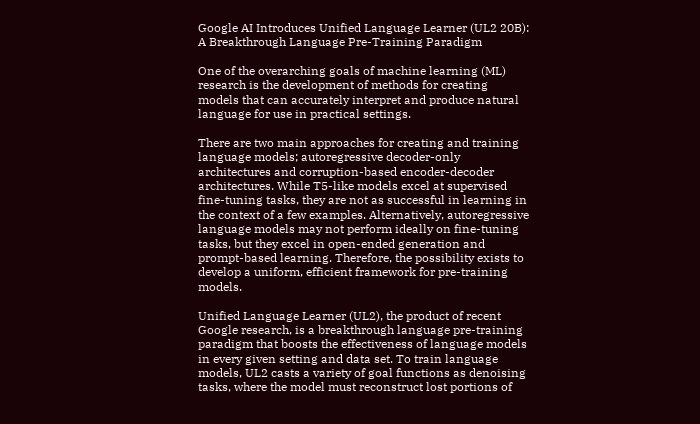Google AI Introduces Unified Language Learner (UL2 20B): A Breakthrough Language Pre-Training Paradigm

One of the overarching goals of machine learning (ML) research is the development of methods for creating models that can accurately interpret and produce natural language for use in practical settings.

There are two main approaches for creating and training language models; autoregressive decoder-only architectures and corruption-based encoder-decoder architectures. While T5-like models excel at supervised fine-tuning tasks, they are not as successful in learning in the context of a few examples. Alternatively, autoregressive language models may not perform ideally on fine-tuning tasks, but they excel in open-ended generation and prompt-based learning. Therefore, the possibility exists to develop a uniform, efficient framework for pre-training models.

Unified Language Learner (UL2), the product of recent Google research, is a breakthrough language pre-training paradigm that boosts the effectiveness of language models in every given setting and data set. To train language models, UL2 casts a variety of goal functions as denoising tasks, where the model must reconstruct lost portions of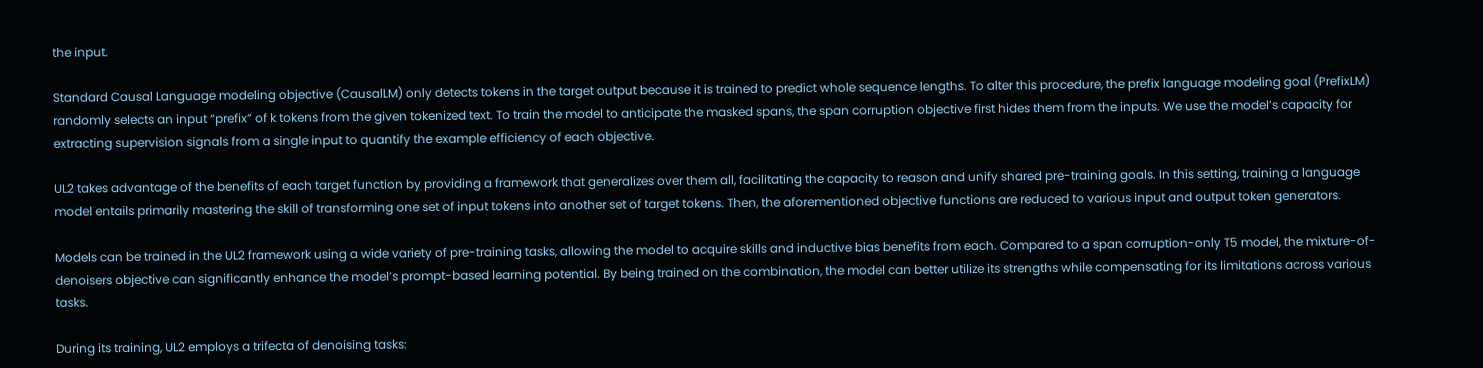the input.

Standard Causal Language modeling objective (CausalLM) only detects tokens in the target output because it is trained to predict whole sequence lengths. To alter this procedure, the prefix language modeling goal (PrefixLM) randomly selects an input “prefix” of k tokens from the given tokenized text. To train the model to anticipate the masked spans, the span corruption objective first hides them from the inputs. We use the model’s capacity for extracting supervision signals from a single input to quantify the example efficiency of each objective.

UL2 takes advantage of the benefits of each target function by providing a framework that generalizes over them all, facilitating the capacity to reason and unify shared pre-training goals. In this setting, training a language model entails primarily mastering the skill of transforming one set of input tokens into another set of target tokens. Then, the aforementioned objective functions are reduced to various input and output token generators.

Models can be trained in the UL2 framework using a wide variety of pre-training tasks, allowing the model to acquire skills and inductive bias benefits from each. Compared to a span corruption-only T5 model, the mixture-of-denoisers objective can significantly enhance the model’s prompt-based learning potential. By being trained on the combination, the model can better utilize its strengths while compensating for its limitations across various tasks.

During its training, UL2 employs a trifecta of denoising tasks: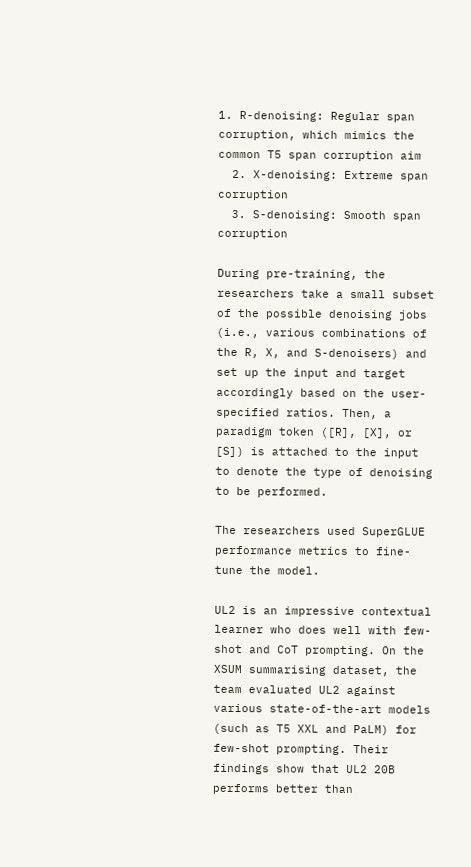1. R-denoising: Regular span corruption, which mimics the common T5 span corruption aim
  2. X-denoising: Extreme span corruption
  3. S-denoising: Smooth span corruption

During pre-training, the researchers take a small subset of the possible denoising jobs (i.e., various combinations of the R, X, and S-denoisers) and set up the input and target accordingly based on the user-specified ratios. Then, a paradigm token ([R], [X], or [S]) is attached to the input to denote the type of denoising to be performed.

The researchers used SuperGLUE performance metrics to fine-tune the model.

UL2 is an impressive contextual learner who does well with few-shot and CoT prompting. On the XSUM summarising dataset, the team evaluated UL2 against various state-of-the-art models (such as T5 XXL and PaLM) for few-shot prompting. Their findings show that UL2 20B performs better than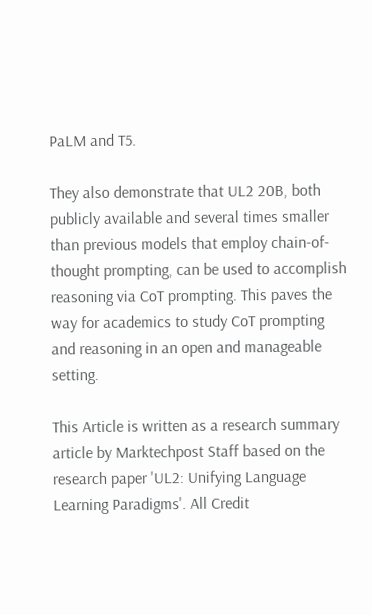PaLM and T5.

They also demonstrate that UL2 20B, both publicly available and several times smaller than previous models that employ chain-of-thought prompting, can be used to accomplish reasoning via CoT prompting. This paves the way for academics to study CoT prompting and reasoning in an open and manageable setting.

This Article is written as a research summary article by Marktechpost Staff based on the research paper 'UL2: Unifying Language Learning Paradigms'. All Credit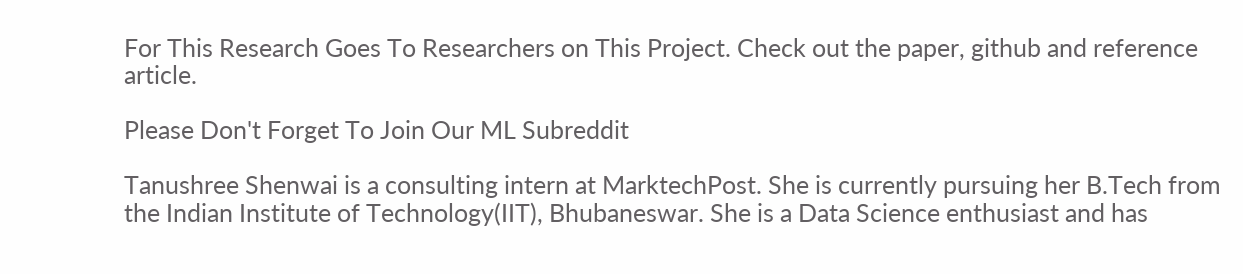For This Research Goes To Researchers on This Project. Check out the paper, github and reference article.

Please Don't Forget To Join Our ML Subreddit

Tanushree Shenwai is a consulting intern at MarktechPost. She is currently pursuing her B.Tech from the Indian Institute of Technology(IIT), Bhubaneswar. She is a Data Science enthusiast and has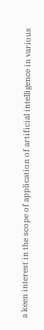a keen interest in the scope of application of artificial intelligence in various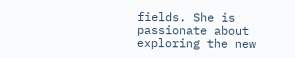fields. She is passionate about exploring the new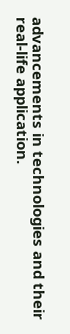advancements in technologies and their real-life application.